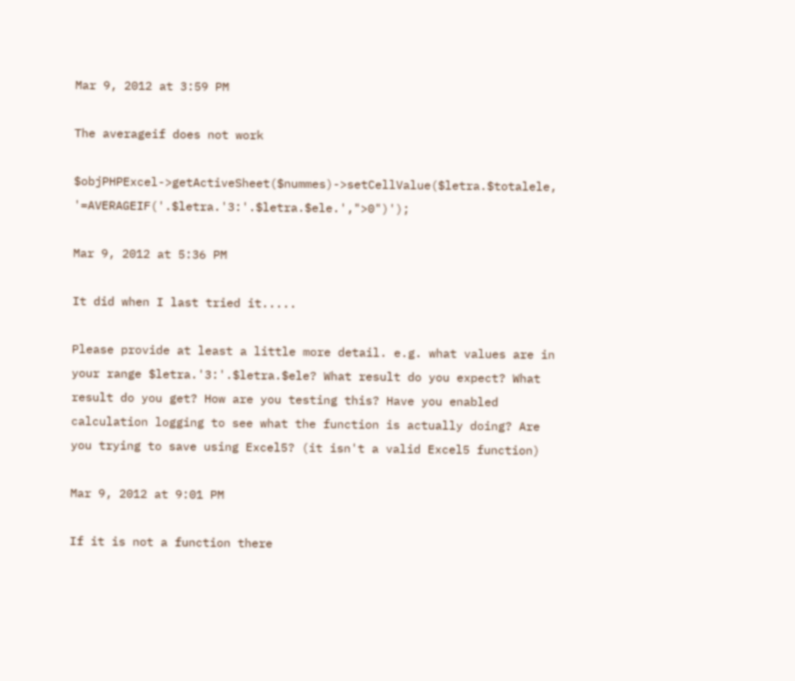Mar 9, 2012 at 3:59 PM

The averageif does not work

$objPHPExcel->getActiveSheet($nummes)->setCellValue($letra.$totalele, '=AVERAGEIF('.$letra.'3:'.$letra.$ele.',">0")');

Mar 9, 2012 at 5:36 PM

It did when I last tried it.....

Please provide at least a little more detail. e.g. what values are in your range $letra.'3:'.$letra.$ele? What result do you expect? What result do you get? How are you testing this? Have you enabled calculation logging to see what the function is actually doing? Are you trying to save using Excel5? (it isn't a valid Excel5 function)

Mar 9, 2012 at 9:01 PM

If it is not a function there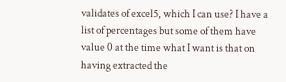validates of excel5, which I can use? I have a list of percentages but some of them have value 0 at the time what I want is that on having extracted the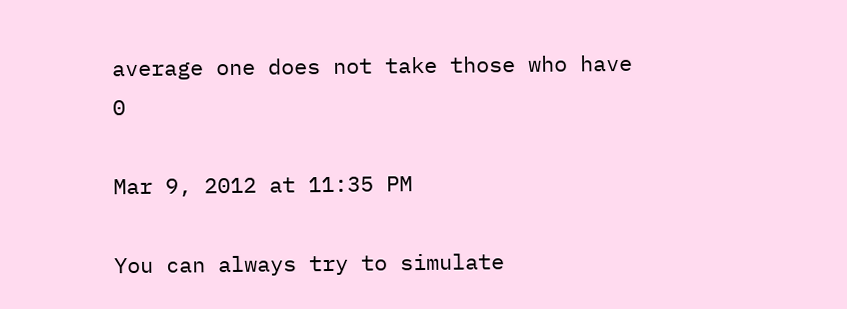average one does not take those who have 0

Mar 9, 2012 at 11:35 PM

You can always try to simulate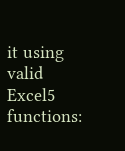it using valid Excel5 functions: